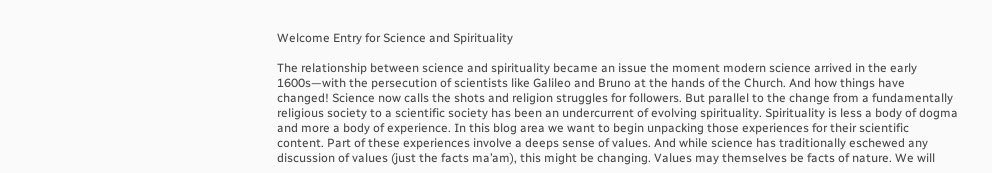Welcome Entry for Science and Spirituality

The relationship between science and spirituality became an issue the moment modern science arrived in the early 1600s—with the persecution of scientists like Galileo and Bruno at the hands of the Church. And how things have changed! Science now calls the shots and religion struggles for followers. But parallel to the change from a fundamentally religious society to a scientific society has been an undercurrent of evolving spirituality. Spirituality is less a body of dogma and more a body of experience. In this blog area we want to begin unpacking those experiences for their scientific content. Part of these experiences involve a deeps sense of values. And while science has traditionally eschewed any discussion of values (just the facts ma’am), this might be changing. Values may themselves be facts of nature. We will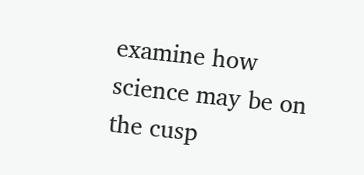examine how science may be on the cusp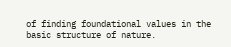of finding foundational values in the basic structure of nature.